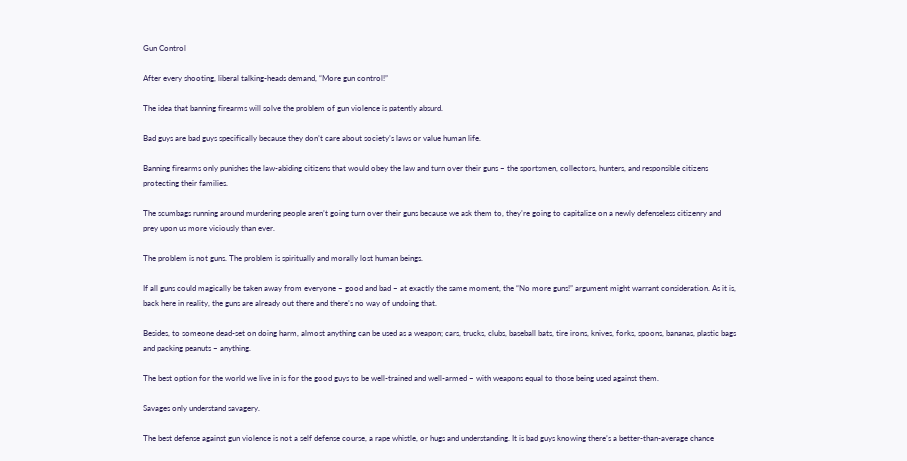Gun Control

After every shooting, liberal talking-heads demand, “More gun control!”

The idea that banning firearms will solve the problem of gun violence is patently absurd.

Bad guys are bad guys specifically because they don’t care about society’s laws or value human life.

Banning firearms only punishes the law-abiding citizens that would obey the law and turn over their guns – the sportsmen, collectors, hunters, and responsible citizens protecting their families.

The scumbags running around murdering people aren’t going turn over their guns because we ask them to, they’re going to capitalize on a newly defenseless citizenry and prey upon us more viciously than ever.

The problem is not guns. The problem is spiritually and morally lost human beings.

If all guns could magically be taken away from everyone – good and bad – at exactly the same moment, the “No more guns!” argument might warrant consideration. As it is, back here in reality, the guns are already out there and there’s no way of undoing that.

Besides, to someone dead-set on doing harm, almost anything can be used as a weapon; cars, trucks, clubs, baseball bats, tire irons, knives, forks, spoons, bananas, plastic bags and packing peanuts – anything.

The best option for the world we live in is for the good guys to be well-trained and well-armed – with weapons equal to those being used against them.

Savages only understand savagery.

The best defense against gun violence is not a self defense course, a rape whistle, or hugs and understanding. It is bad guys knowing there’s a better-than-average chance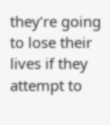they’re going to lose their lives if they attempt to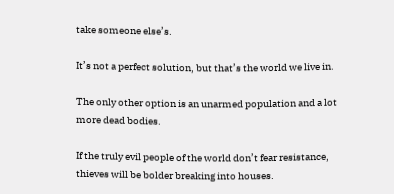take someone else’s.

It’s not a perfect solution, but that’s the world we live in.

The only other option is an unarmed population and a lot more dead bodies.

If the truly evil people of the world don’t fear resistance, thieves will be bolder breaking into houses.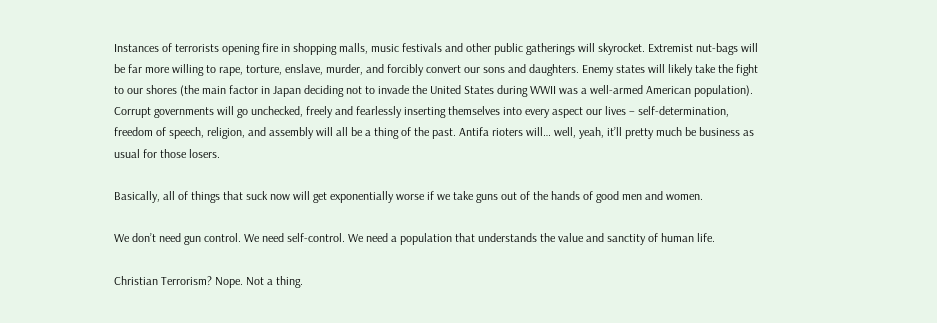Instances of terrorists opening fire in shopping malls, music festivals and other public gatherings will skyrocket. Extremist nut-bags will be far more willing to rape, torture, enslave, murder, and forcibly convert our sons and daughters. Enemy states will likely take the fight to our shores (the main factor in Japan deciding not to invade the United States during WWII was a well-armed American population). Corrupt governments will go unchecked, freely and fearlessly inserting themselves into every aspect our lives – self-determination, freedom of speech, religion, and assembly will all be a thing of the past. Antifa rioters will… well, yeah, it’ll pretty much be business as usual for those losers.

Basically, all of things that suck now will get exponentially worse if we take guns out of the hands of good men and women.

We don’t need gun control. We need self-control. We need a population that understands the value and sanctity of human life.

Christian Terrorism? Nope. Not a thing.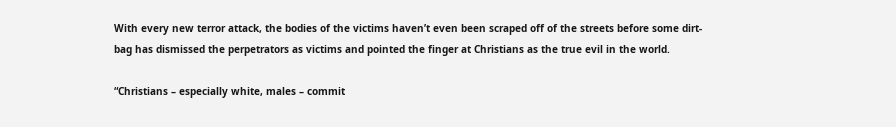With every new terror attack, the bodies of the victims haven’t even been scraped off of the streets before some dirt-bag has dismissed the perpetrators as victims and pointed the finger at Christians as the true evil in the world.

“Christians – especially white, males – commit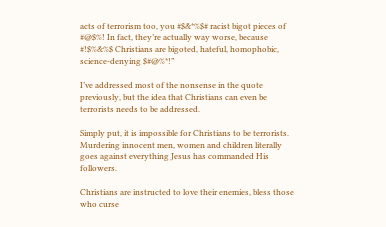acts of terrorism too, you #$&*%$# racist bigot pieces of #@$%! In fact, they’re actually way worse, because #!$%&%$ Christians are bigoted, hateful, homophobic, science-denying $#@%*!”

I’ve addressed most of the nonsense in the quote previously, but the idea that Christians can even be terrorists needs to be addressed.

Simply put, it is impossible for Christians to be terrorists. Murdering innocent men, women and children literally goes against everything Jesus has commanded His followers.

Christians are instructed to love their enemies, bless those who curse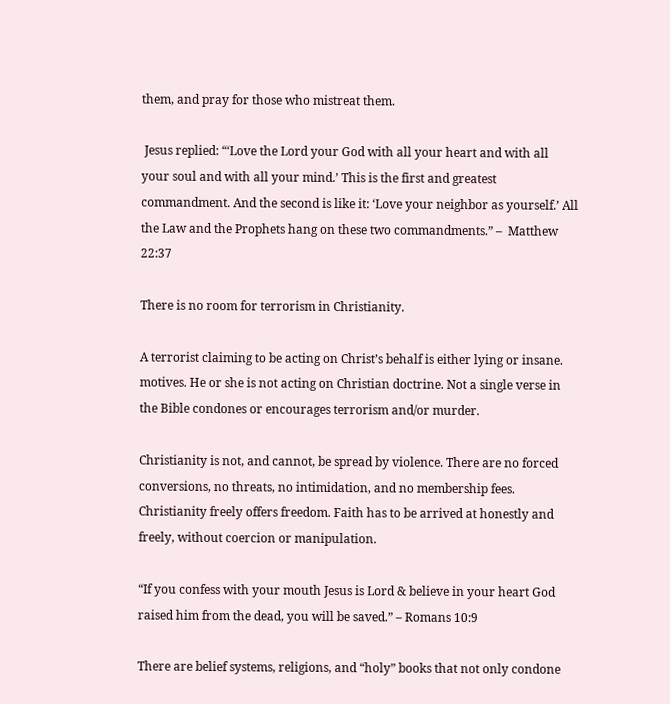them, and pray for those who mistreat them.

 Jesus replied: “‘Love the Lord your God with all your heart and with all your soul and with all your mind.’ This is the first and greatest commandment. And the second is like it: ‘Love your neighbor as yourself.’ All the Law and the Prophets hang on these two commandments.” –  Matthew 22:37

There is no room for terrorism in Christianity.

A terrorist claiming to be acting on Christ’s behalf is either lying or insane. motives. He or she is not acting on Christian doctrine. Not a single verse in the Bible condones or encourages terrorism and/or murder.

Christianity is not, and cannot, be spread by violence. There are no forced conversions, no threats, no intimidation, and no membership fees. Christianity freely offers freedom. Faith has to be arrived at honestly and freely, without coercion or manipulation.

“If you confess with your mouth Jesus is Lord & believe in your heart God raised him from the dead, you will be saved.” – Romans 10:9

There are belief systems, religions, and “holy” books that not only condone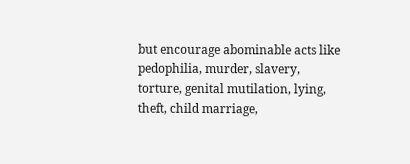but encourage abominable acts like pedophilia, murder, slavery, torture, genital mutilation, lying, theft, child marriage,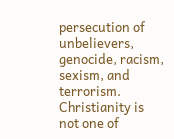persecution of unbelievers, genocide, racism, sexism, and terrorism. Christianity is not one of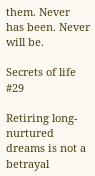them. Never has been. Never will be.

Secrets of life #29

Retiring long-nurtured dreams is not a betrayal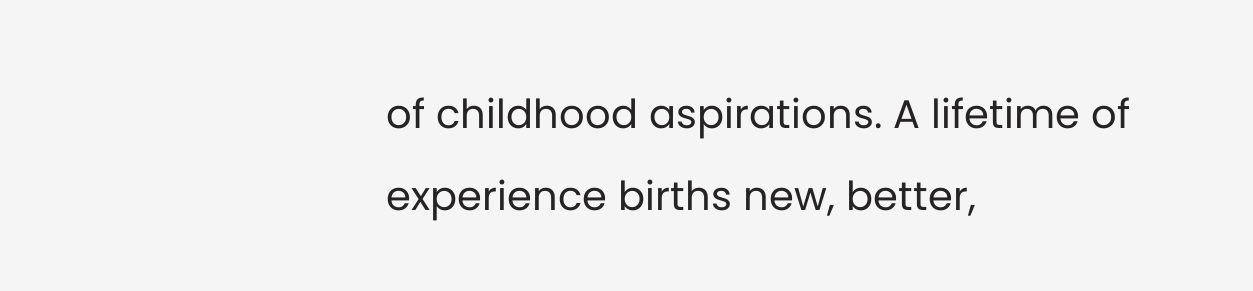of childhood aspirations. A lifetime of experience births new, better,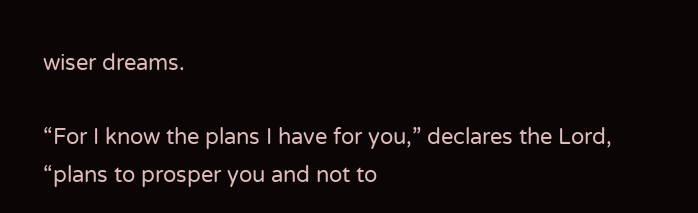wiser dreams.

“For I know the plans I have for you,” declares the Lord, “plans to prosper you and not to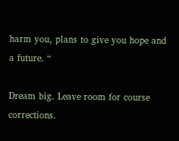harm you, plans to give you hope and a future. “

Dream big. Leave room for course corrections.